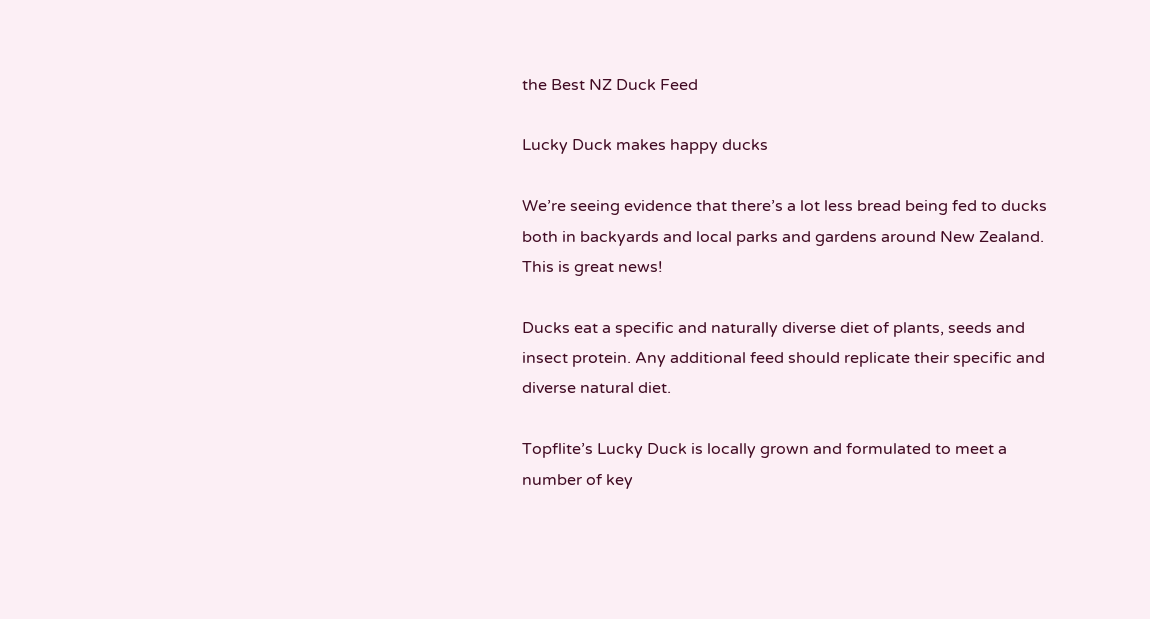the Best NZ Duck Feed

Lucky Duck makes happy ducks

We’re seeing evidence that there’s a lot less bread being fed to ducks both in backyards and local parks and gardens around New Zealand. This is great news!

Ducks eat a specific and naturally diverse diet of plants, seeds and insect protein. Any additional feed should replicate their specific and diverse natural diet.

Topflite’s Lucky Duck is locally grown and formulated to meet a number of key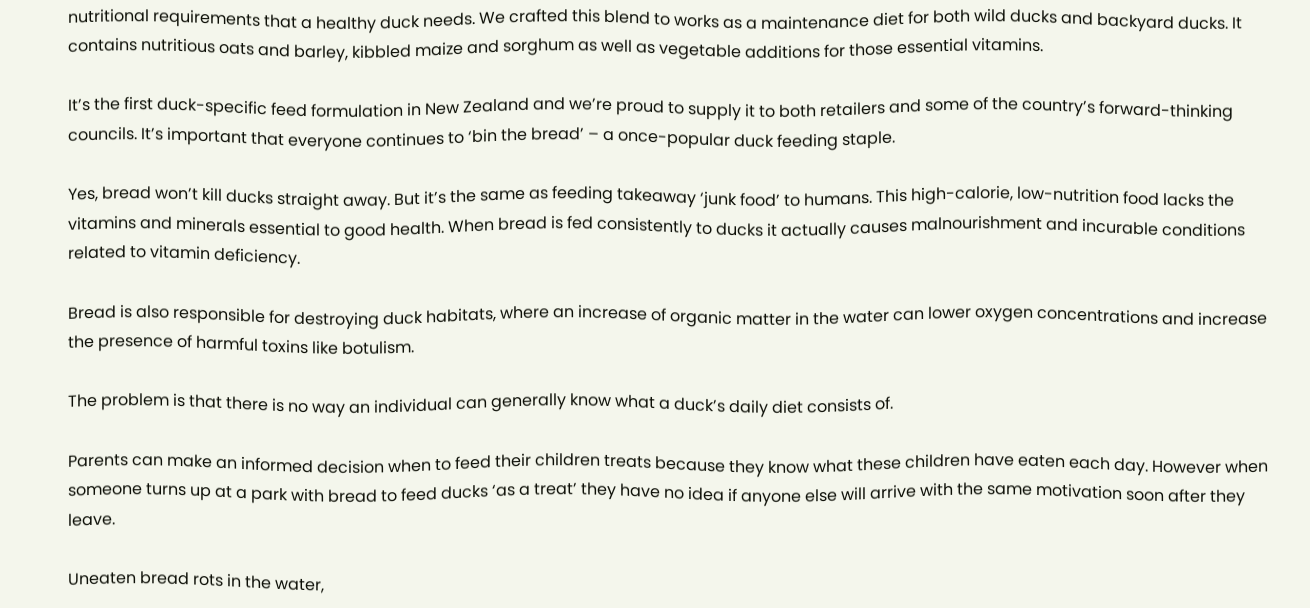nutritional requirements that a healthy duck needs. We crafted this blend to works as a maintenance diet for both wild ducks and backyard ducks. It contains nutritious oats and barley, kibbled maize and sorghum as well as vegetable additions for those essential vitamins.

It’s the first duck-specific feed formulation in New Zealand and we’re proud to supply it to both retailers and some of the country’s forward-thinking councils. It’s important that everyone continues to ‘bin the bread’ – a once-popular duck feeding staple.

Yes, bread won’t kill ducks straight away. But it’s the same as feeding takeaway ‘junk food’ to humans. This high-calorie, low-nutrition food lacks the vitamins and minerals essential to good health. When bread is fed consistently to ducks it actually causes malnourishment and incurable conditions related to vitamin deficiency.

Bread is also responsible for destroying duck habitats, where an increase of organic matter in the water can lower oxygen concentrations and increase the presence of harmful toxins like botulism.

The problem is that there is no way an individual can generally know what a duck’s daily diet consists of.

Parents can make an informed decision when to feed their children treats because they know what these children have eaten each day. However when someone turns up at a park with bread to feed ducks ‘as a treat’ they have no idea if anyone else will arrive with the same motivation soon after they leave.

Uneaten bread rots in the water,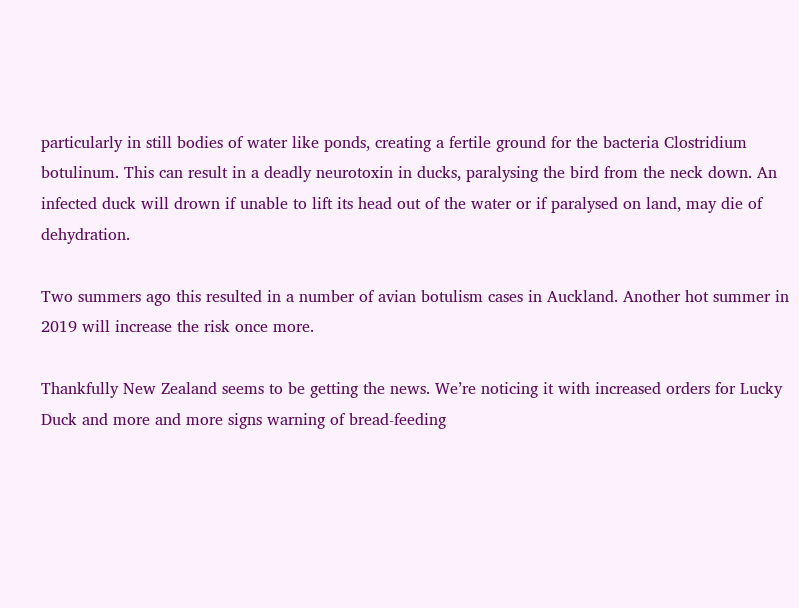particularly in still bodies of water like ponds, creating a fertile ground for the bacteria Clostridium botulinum. This can result in a deadly neurotoxin in ducks, paralysing the bird from the neck down. An infected duck will drown if unable to lift its head out of the water or if paralysed on land, may die of dehydration.

Two summers ago this resulted in a number of avian botulism cases in Auckland. Another hot summer in 2019 will increase the risk once more.

Thankfully New Zealand seems to be getting the news. We’re noticing it with increased orders for Lucky Duck and more and more signs warning of bread-feeding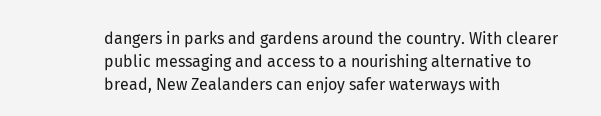dangers in parks and gardens around the country. With clearer public messaging and access to a nourishing alternative to bread, New Zealanders can enjoy safer waterways with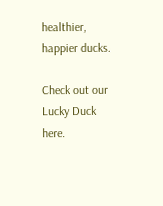healthier, happier ducks.

Check out our Lucky Duck here.